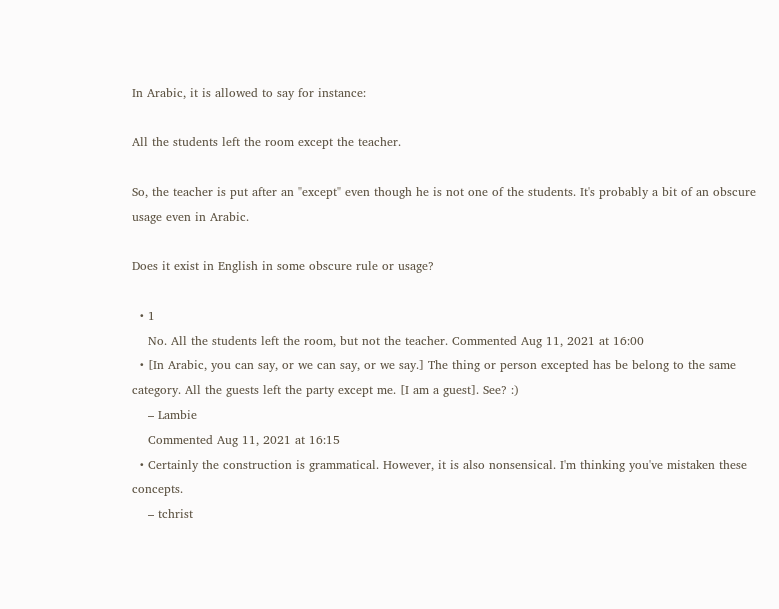In Arabic, it is allowed to say for instance:

All the students left the room except the teacher.

So, the teacher is put after an "except" even though he is not one of the students. It's probably a bit of an obscure usage even in Arabic.

Does it exist in English in some obscure rule or usage?

  • 1
    No. All the students left the room, but not the teacher. Commented Aug 11, 2021 at 16:00
  • [In Arabic, you can say, or we can say, or we say.] The thing or person excepted has be belong to the same category. All the guests left the party except me. [I am a guest]. See? :)
    – Lambie
    Commented Aug 11, 2021 at 16:15
  • Certainly the construction is grammatical. However, it is also nonsensical. I'm thinking you've mistaken these concepts.
    – tchrist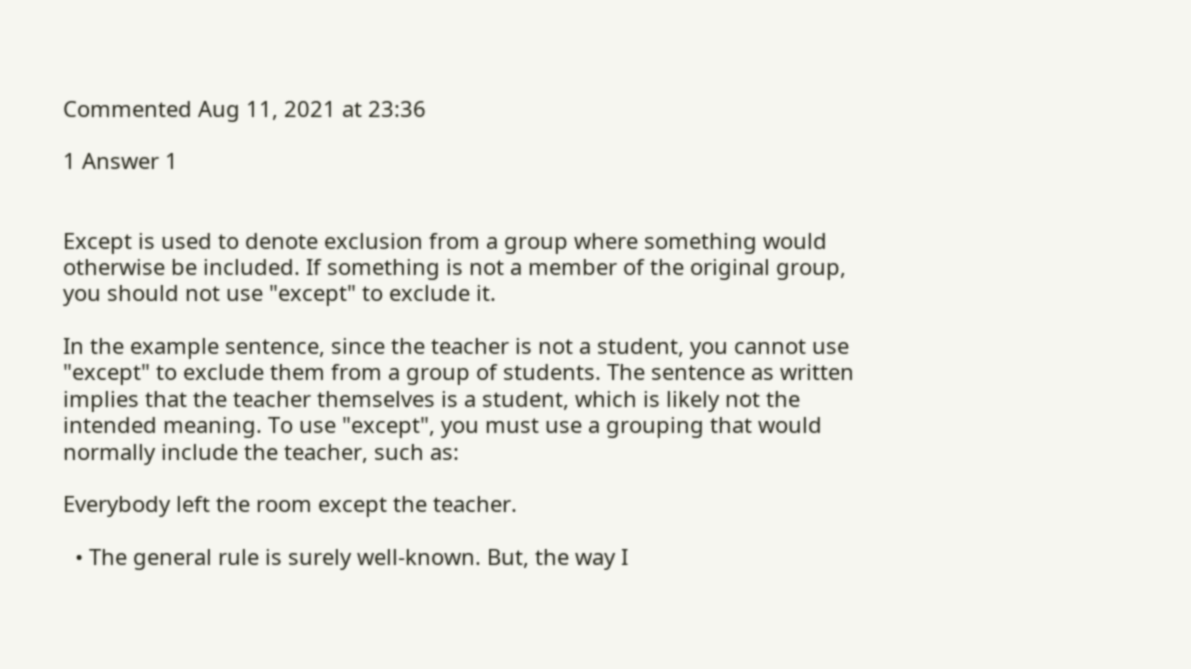Commented Aug 11, 2021 at 23:36

1 Answer 1


Except is used to denote exclusion from a group where something would otherwise be included. If something is not a member of the original group, you should not use "except" to exclude it.

In the example sentence, since the teacher is not a student, you cannot use "except" to exclude them from a group of students. The sentence as written implies that the teacher themselves is a student, which is likely not the intended meaning. To use "except", you must use a grouping that would normally include the teacher, such as:

Everybody left the room except the teacher.

  • The general rule is surely well-known. But, the way I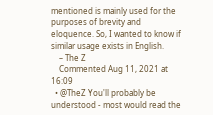mentioned is mainly used for the purposes of brevity and eloquence. So, I wanted to know if similar usage exists in English.
    – The Z
    Commented Aug 11, 2021 at 16:09
  • @TheZ You'll probably be understood - most would read the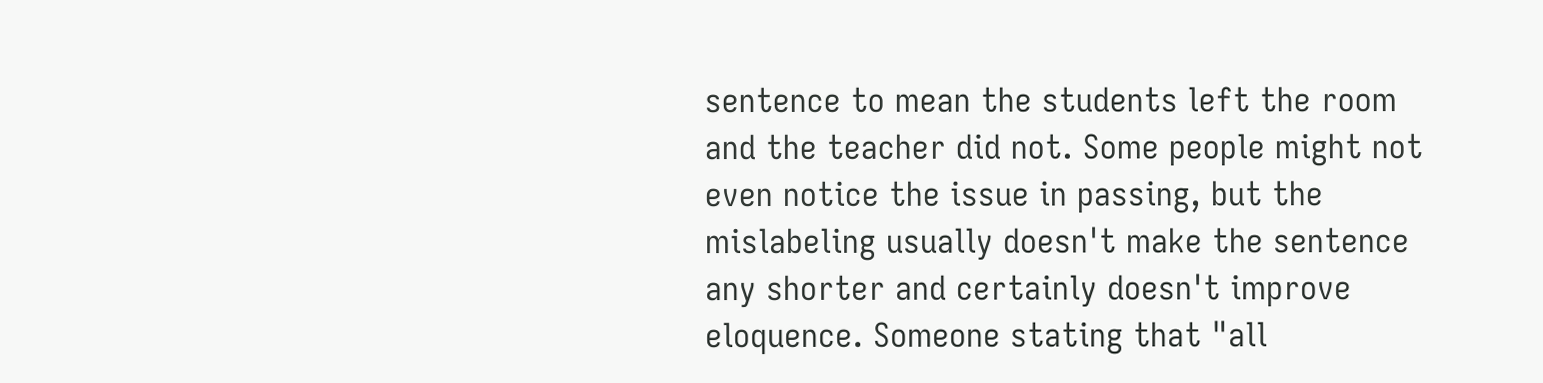sentence to mean the students left the room and the teacher did not. Some people might not even notice the issue in passing, but the mislabeling usually doesn't make the sentence any shorter and certainly doesn't improve eloquence. Someone stating that "all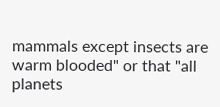mammals except insects are warm blooded" or that "all planets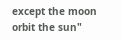except the moon orbit the sun"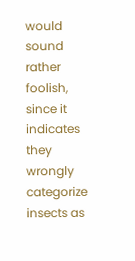would sound rather foolish, since it indicates they wrongly categorize insects as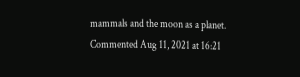mammals and the moon as a planet. Commented Aug 11, 2021 at 16:21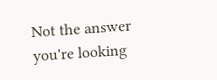Not the answer you're looking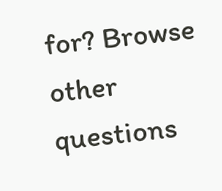for? Browse other questions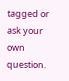tagged or ask your own question.